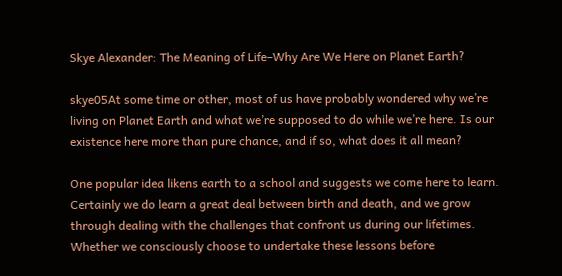Skye Alexander: The Meaning of Life–Why Are We Here on Planet Earth?

skye05At some time or other, most of us have probably wondered why we’re living on Planet Earth and what we’re supposed to do while we’re here. Is our existence here more than pure chance, and if so, what does it all mean?

One popular idea likens earth to a school and suggests we come here to learn. Certainly we do learn a great deal between birth and death, and we grow through dealing with the challenges that confront us during our lifetimes. Whether we consciously choose to undertake these lessons before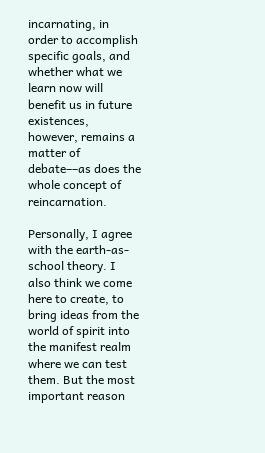incarnating, in order to accomplish specific goals, and whether what we learn now will benefit us in future existences, however, remains a matter of debate––as does the whole concept of reincarnation.

Personally, I agree with the earth-as-school theory. I also think we come here to create, to bring ideas from the world of spirit into the manifest realm where we can test them. But the most important reason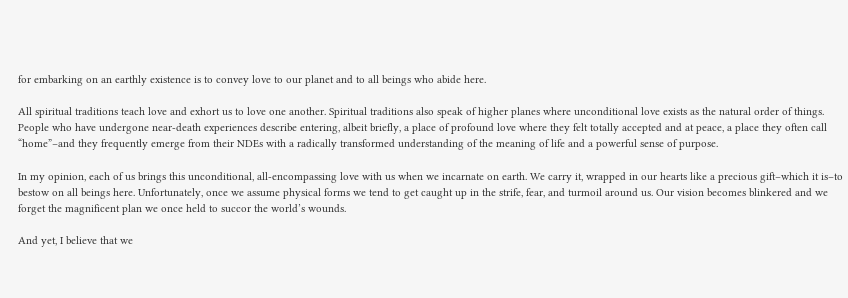for embarking on an earthly existence is to convey love to our planet and to all beings who abide here.

All spiritual traditions teach love and exhort us to love one another. Spiritual traditions also speak of higher planes where unconditional love exists as the natural order of things. People who have undergone near-death experiences describe entering, albeit briefly, a place of profound love where they felt totally accepted and at peace, a place they often call “home”–and they frequently emerge from their NDEs with a radically transformed understanding of the meaning of life and a powerful sense of purpose.

In my opinion, each of us brings this unconditional, all-encompassing love with us when we incarnate on earth. We carry it, wrapped in our hearts like a precious gift–which it is–to bestow on all beings here. Unfortunately, once we assume physical forms we tend to get caught up in the strife, fear, and turmoil around us. Our vision becomes blinkered and we forget the magnificent plan we once held to succor the world’s wounds.

And yet, I believe that we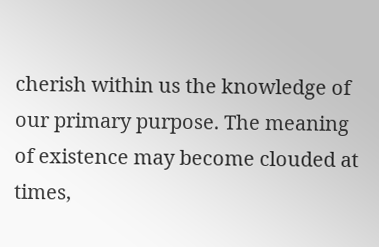cherish within us the knowledge of our primary purpose. The meaning of existence may become clouded at times,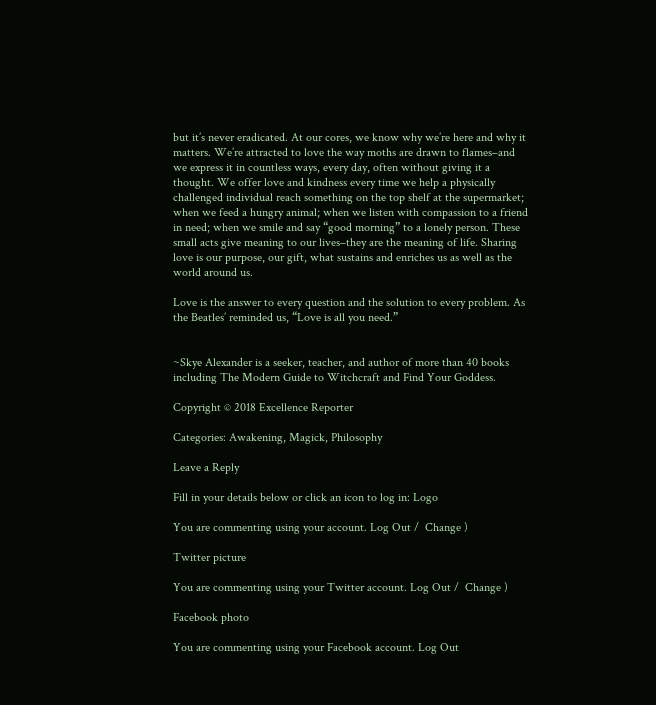but it’s never eradicated. At our cores, we know why we’re here and why it matters. We’re attracted to love the way moths are drawn to flames–and we express it in countless ways, every day, often without giving it a thought. We offer love and kindness every time we help a physically challenged individual reach something on the top shelf at the supermarket; when we feed a hungry animal; when we listen with compassion to a friend in need; when we smile and say “good morning” to a lonely person. These small acts give meaning to our lives–they are the meaning of life. Sharing love is our purpose, our gift, what sustains and enriches us as well as the world around us.

Love is the answer to every question and the solution to every problem. As the Beatles’ reminded us, “Love is all you need.”


~Skye Alexander is a seeker, teacher, and author of more than 40 books including The Modern Guide to Witchcraft and Find Your Goddess.

Copyright © 2018 Excellence Reporter

Categories: Awakening, Magick, Philosophy

Leave a Reply

Fill in your details below or click an icon to log in: Logo

You are commenting using your account. Log Out /  Change )

Twitter picture

You are commenting using your Twitter account. Log Out /  Change )

Facebook photo

You are commenting using your Facebook account. Log Out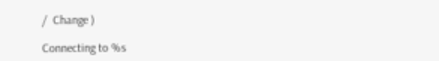/  Change )

Connecting to %s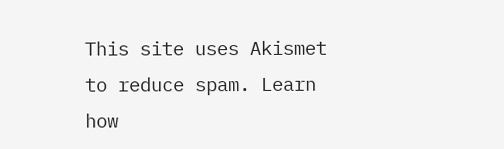This site uses Akismet to reduce spam. Learn how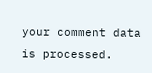your comment data is processed.